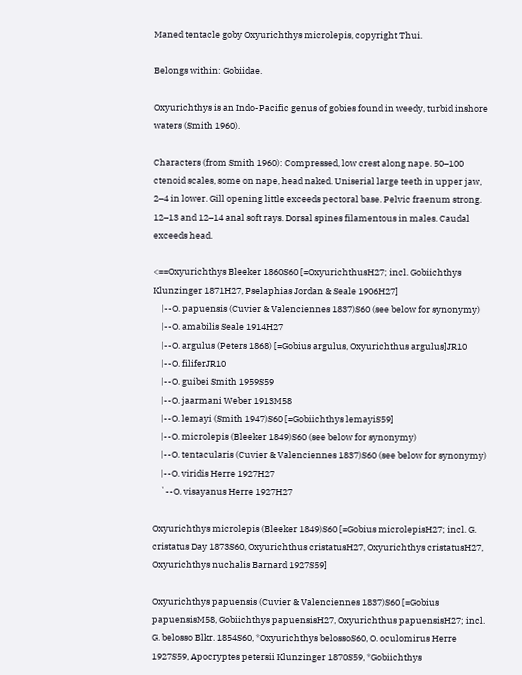Maned tentacle goby Oxyurichthys microlepis, copyright Thui.

Belongs within: Gobiidae.

Oxyurichthys is an Indo-Pacific genus of gobies found in weedy, turbid inshore waters (Smith 1960).

Characters (from Smith 1960): Compressed, low crest along nape. 50–100 ctenoid scales, some on nape, head naked. Uniserial large teeth in upper jaw, 2–4 in lower. Gill opening little exceeds pectoral base. Pelvic fraenum strong. 12–13 and 12–14 anal soft rays. Dorsal spines filamentous in males. Caudal exceeds head.

<==Oxyurichthys Bleeker 1860S60 [=OxyurichthusH27; incl. Gobiichthys Klunzinger 1871H27, Pselaphias Jordan & Seale 1906H27]
    |--O. papuensis (Cuvier & Valenciennes 1837)S60 (see below for synonymy)
    |--O. amabilis Seale 1914H27
    |--O. argulus (Peters 1868) [=Gobius argulus, Oxyurichthus argulus]JR10
    |--O. filiferJR10
    |--O. guibei Smith 1959S59
    |--O. jaarmani Weber 1913M58
    |--O. lemayi (Smith 1947)S60 [=Gobiichthys lemayiS59]
    |--O. microlepis (Bleeker 1849)S60 (see below for synonymy)
    |--O. tentacularis (Cuvier & Valenciennes 1837)S60 (see below for synonymy)
    |--O. viridis Herre 1927H27
    `--O. visayanus Herre 1927H27

Oxyurichthys microlepis (Bleeker 1849)S60 [=Gobius microlepisH27; incl. G. cristatus Day 1873S60, Oxyurichthus cristatusH27, Oxyurichthys cristatusH27, Oxyurichthys nuchalis Barnard 1927S59]

Oxyurichthys papuensis (Cuvier & Valenciennes 1837)S60 [=Gobius papuensisM58, Gobiichthys papuensisH27, Oxyurichthus papuensisH27; incl. G. belosso Blkr. 1854S60, *Oxyurichthys belossoS60, O. oculomirus Herre 1927S59, Apocryptes petersii Klunzinger 1870S59, *Gobiichthys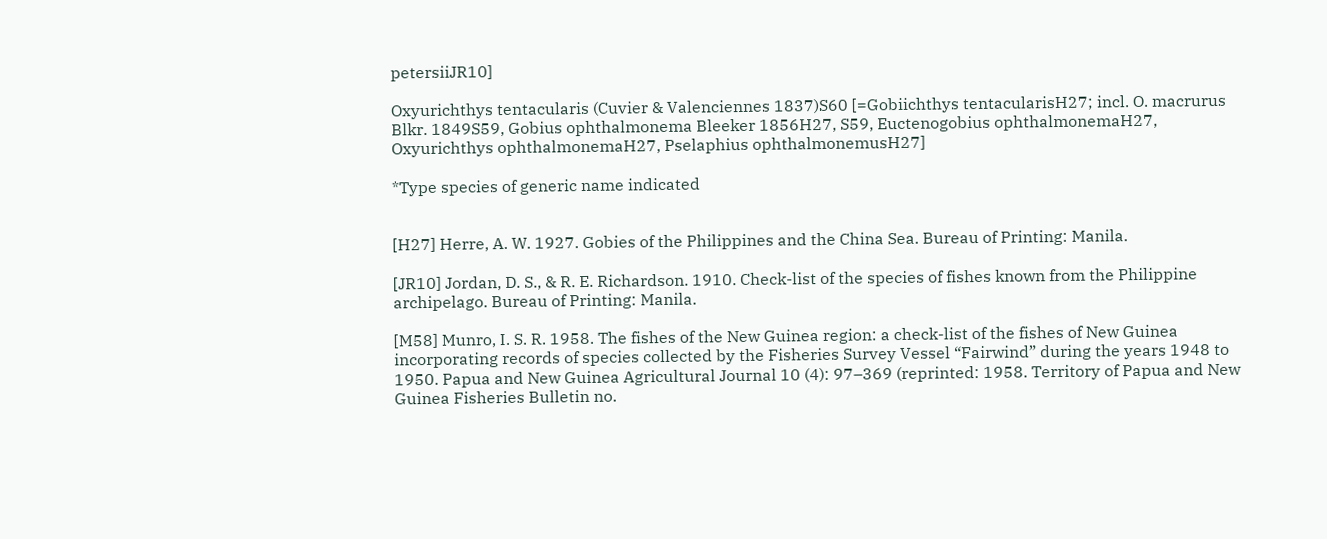petersiiJR10]

Oxyurichthys tentacularis (Cuvier & Valenciennes 1837)S60 [=Gobiichthys tentacularisH27; incl. O. macrurus Blkr. 1849S59, Gobius ophthalmonema Bleeker 1856H27, S59, Euctenogobius ophthalmonemaH27, Oxyurichthys ophthalmonemaH27, Pselaphius ophthalmonemusH27]

*Type species of generic name indicated


[H27] Herre, A. W. 1927. Gobies of the Philippines and the China Sea. Bureau of Printing: Manila.

[JR10] Jordan, D. S., & R. E. Richardson. 1910. Check-list of the species of fishes known from the Philippine archipelago. Bureau of Printing: Manila.

[M58] Munro, I. S. R. 1958. The fishes of the New Guinea region: a check-list of the fishes of New Guinea incorporating records of species collected by the Fisheries Survey Vessel “Fairwind” during the years 1948 to 1950. Papua and New Guinea Agricultural Journal 10 (4): 97–369 (reprinted: 1958. Territory of Papua and New Guinea Fisheries Bulletin no.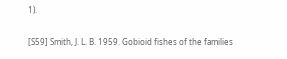1).

[S59] Smith, J. L. B. 1959. Gobioid fishes of the families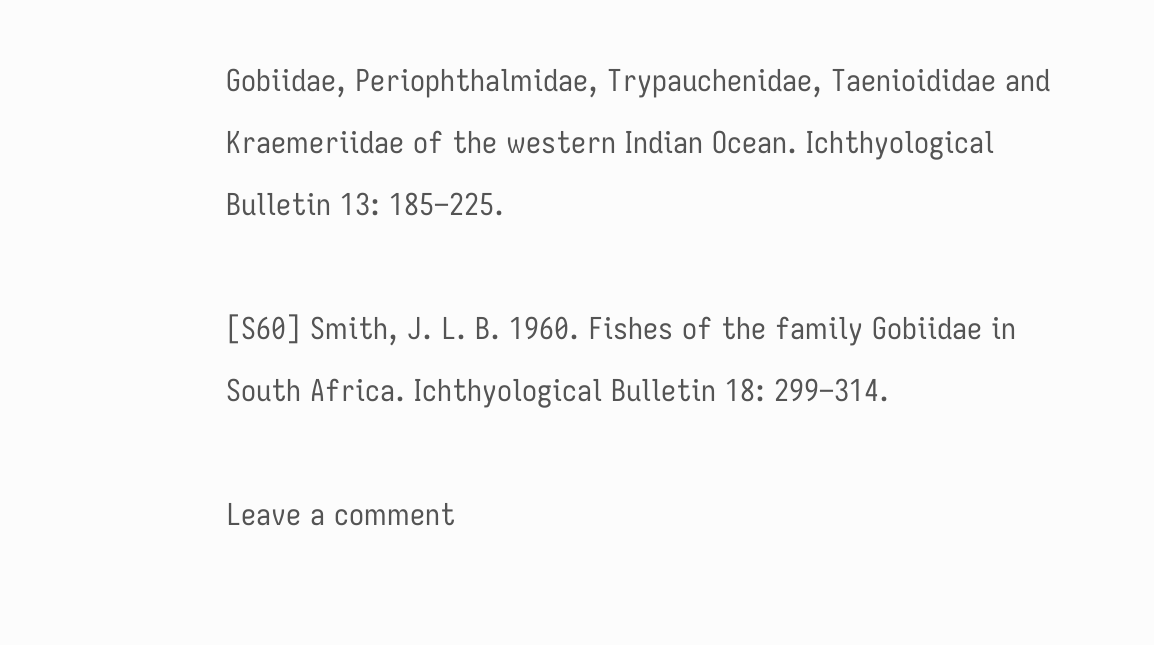Gobiidae, Periophthalmidae, Trypauchenidae, Taenioididae and Kraemeriidae of the western Indian Ocean. Ichthyological Bulletin 13: 185–225.

[S60] Smith, J. L. B. 1960. Fishes of the family Gobiidae in South Africa. Ichthyological Bulletin 18: 299–314.

Leave a comment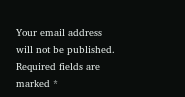Your email address will not be published. Required fields are marked *